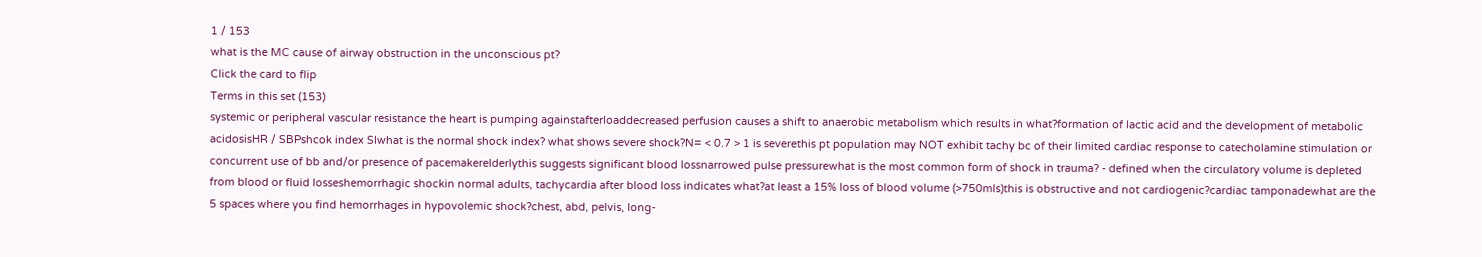1 / 153
what is the MC cause of airway obstruction in the unconscious pt?
Click the card to flip
Terms in this set (153)
systemic or peripheral vascular resistance the heart is pumping againstafterloaddecreased perfusion causes a shift to anaerobic metabolism which results in what?formation of lactic acid and the development of metabolic acidosisHR / SBPshcok index SIwhat is the normal shock index? what shows severe shock?N= < 0.7 > 1 is severethis pt population may NOT exhibit tachy bc of their limited cardiac response to catecholamine stimulation or concurrent use of bb and/or presence of pacemakerelderlythis suggests significant blood lossnarrowed pulse pressurewhat is the most common form of shock in trauma? - defined when the circulatory volume is depleted from blood or fluid losseshemorrhagic shockin normal adults, tachycardia after blood loss indicates what?at least a 15% loss of blood volume (>750mls)this is obstructive and not cardiogenic?cardiac tamponadewhat are the 5 spaces where you find hemorrhages in hypovolemic shock?chest, abd, pelvis, long-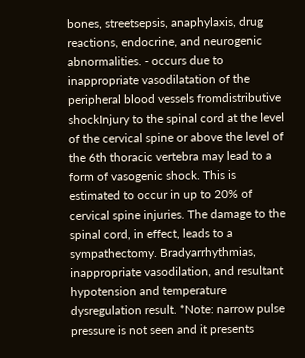bones, streetsepsis, anaphylaxis, drug reactions, endocrine, and neurogenic abnormalities. - occurs due to inappropriate vasodilatation of the peripheral blood vessels fromdistributive shockInjury to the spinal cord at the level of the cervical spine or above the level of the 6th thoracic vertebra may lead to a form of vasogenic shock. This is estimated to occur in up to 20% of cervical spine injuries. The damage to the spinal cord, in effect, leads to a sympathectomy. Bradyarrhythmias, inappropriate vasodilation, and resultant hypotension and temperature dysregulation result. *Note: narrow pulse pressure is not seen and it presents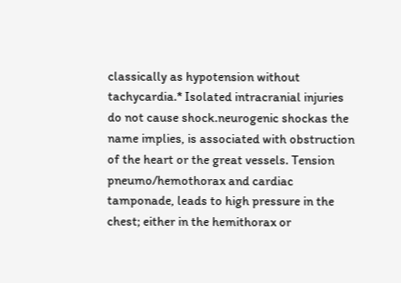classically as hypotension without tachycardia.* Isolated intracranial injuries do not cause shock.neurogenic shockas the name implies, is associated with obstruction of the heart or the great vessels. Tension pneumo/hemothorax and cardiac tamponade, leads to high pressure in the chest; either in the hemithorax or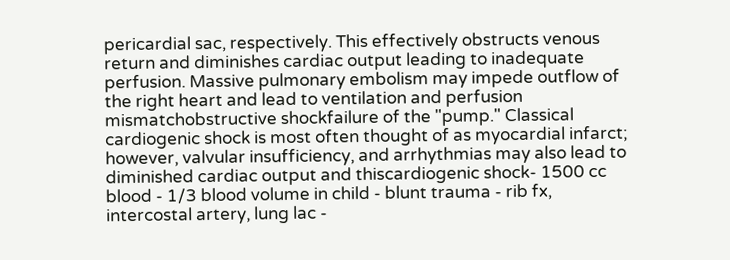pericardial sac, respectively. This effectively obstructs venous return and diminishes cardiac output leading to inadequate perfusion. Massive pulmonary embolism may impede outflow of the right heart and lead to ventilation and perfusion mismatchobstructive shockfailure of the "pump." Classical cardiogenic shock is most often thought of as myocardial infarct; however, valvular insufficiency, and arrhythmias may also lead to diminished cardiac output and thiscardiogenic shock- 1500 cc blood - 1/3 blood volume in child - blunt trauma - rib fx, intercostal artery, lung lac -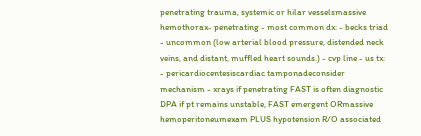penetrating trauma, systemic or hilar vesselsmassive hemothorax- penetrating - most common dx: - becks triad - uncommon (low arterial blood pressure, distended neck veins, and distant, muffled heart sounds.) - cvp line - us tx: - pericardiocentesiscardiac tamponadeconsider mechanism - xrays if penetrating FAST is often diagnostic DPA if pt remains unstable, FAST emergent ORmassive hemoperitoneumexam PLUS hypotension R/O associated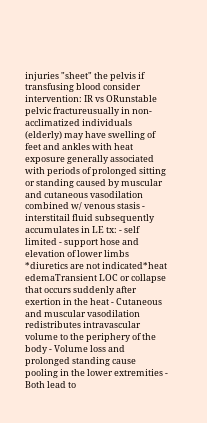injuries "sheet" the pelvis if transfusing blood consider intervention: IR vs ORunstable pelvic fractureusually in non-acclimatized individuals (elderly) may have swelling of feet and ankles with heat exposure generally associated with periods of prolonged sitting or standing caused by muscular and cutaneous vasodilation combined w/ venous stasis - interstitail fluid subsequently accumulates in LE tx: - self limited - support hose and elevation of lower limbs *diuretics are not indicated*heat edemaTransient LOC or collapse that occurs suddenly after exertion in the heat - Cutaneous and muscular vasodilation redistributes intravascular volume to the periphery of the body - Volume loss and prolonged standing cause pooling in the lower extremities - Both lead to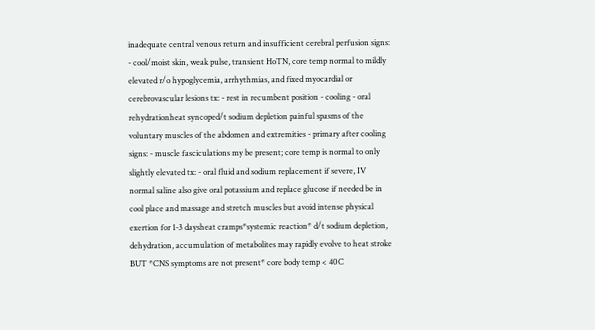inadequate central venous return and insufficient cerebral perfusion signs: - cool/moist skin, weak pulse, transient HoTN, core temp normal to mildly elevated r/o hypoglycemia, arrhythmias, and fixed myocardial or cerebrovascular lesions tx: - rest in recumbent position - cooling - oral rehydrationheat syncoped/t sodium depletion painful spasms of the voluntary muscles of the abdomen and extremities - primary after cooling signs: - muscle fasciculations my be present; core temp is normal to only slightly elevated tx: - oral fluid and sodium replacement if severe, IV normal saline also give oral potassium and replace glucose if needed be in cool place and massage and stretch muscles but avoid intense physical exertion for 1-3 daysheat cramps*systemic reaction* d/t sodium depletion, dehydration, accumulation of metabolites may rapidly evolve to heat stroke BUT *CNS symptoms are not present* core body temp < 40C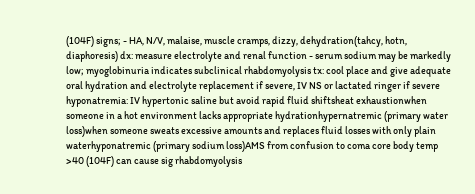(104F) signs; - HA, N/V, malaise, muscle cramps, dizzy, dehydration(tahcy, hotn, diaphoresis) dx: measure electrolyte and renal function - serum sodium may be markedly low; myoglobinuria indicates subclinical rhabdomyolysis tx: cool place and give adequate oral hydration and electrolyte replacement if severe, IV NS or lactated ringer if severe hyponatremia: IV hypertonic saline but avoid rapid fluid shiftsheat exhaustionwhen someone in a hot environment lacks appropriate hydrationhypernatremic (primary water loss)when someone sweats excessive amounts and replaces fluid losses with only plain waterhyponatremic (primary sodium loss)AMS from confusion to coma core body temp >40 (104F) can cause sig rhabdomyolysis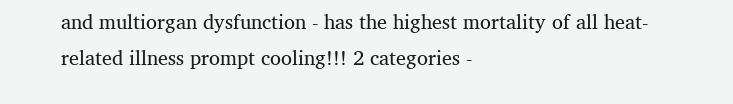and multiorgan dysfunction - has the highest mortality of all heat-related illness prompt cooling!!! 2 categories -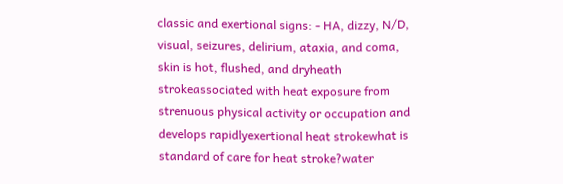classic and exertional signs: - HA, dizzy, N/D, visual, seizures, delirium, ataxia, and coma, skin is hot, flushed, and dryheath strokeassociated with heat exposure from strenuous physical activity or occupation and develops rapidlyexertional heat strokewhat is standard of care for heat stroke?water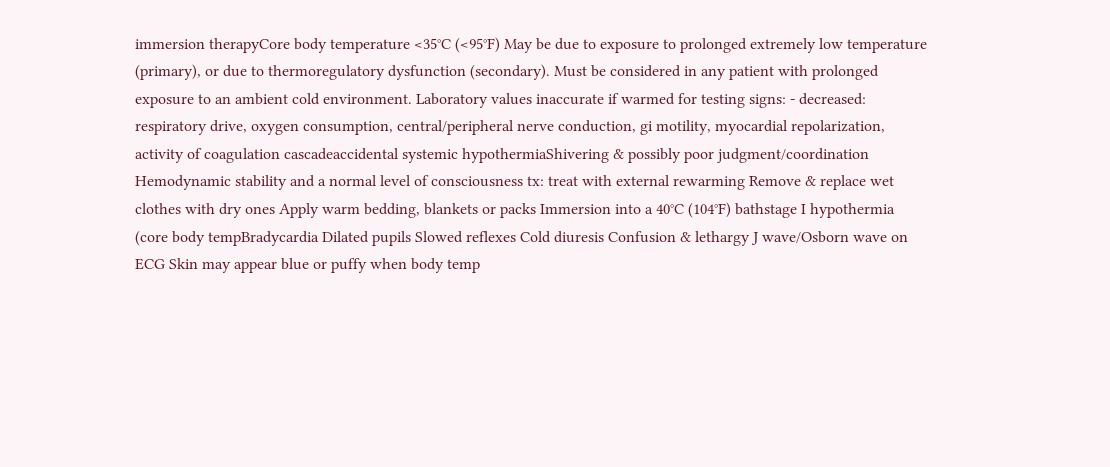immersion therapyCore body temperature <35°C (<95°F) May be due to exposure to prolonged extremely low temperature (primary), or due to thermoregulatory dysfunction (secondary). Must be considered in any patient with prolonged exposure to an ambient cold environment. Laboratory values inaccurate if warmed for testing signs: - decreased: respiratory drive, oxygen consumption, central/peripheral nerve conduction, gi motility, myocardial repolarization, activity of coagulation cascadeaccidental systemic hypothermiaShivering & possibly poor judgment/coordination Hemodynamic stability and a normal level of consciousness tx: treat with external rewarming Remove & replace wet clothes with dry ones Apply warm bedding, blankets or packs Immersion into a 40°C (104°F) bathstage I hypothermia (core body tempBradycardia Dilated pupils Slowed reflexes Cold diuresis Confusion & lethargy J wave/Osborn wave on ECG Skin may appear blue or puffy when body temp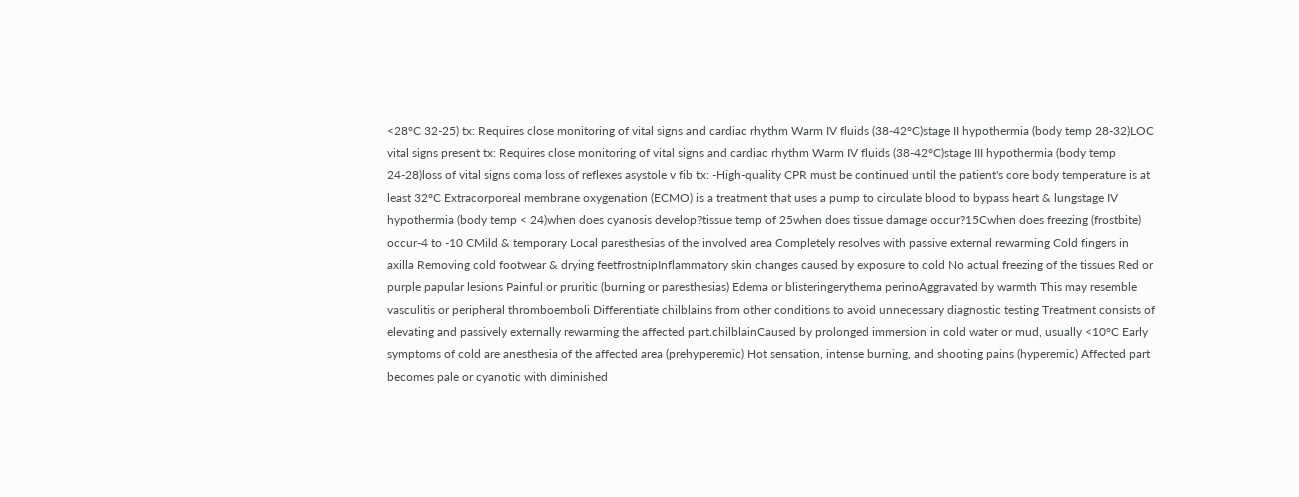<28°C 32-25) tx: Requires close monitoring of vital signs and cardiac rhythm Warm IV fluids (38-42°C)stage II hypothermia (body temp 28-32)LOC vital signs present tx: Requires close monitoring of vital signs and cardiac rhythm Warm IV fluids (38-42°C)stage III hypothermia (body temp 24-28)loss of vital signs coma loss of reflexes asystole v fib tx: -High-quality CPR must be continued until the patient's core body temperature is at least 32°C Extracorporeal membrane oxygenation (ECMO) is a treatment that uses a pump to circulate blood to bypass heart & lungstage IV hypothermia (body temp < 24)when does cyanosis develop?tissue temp of 25when does tissue damage occur?15Cwhen does freezing (frostbite) occur-4 to -10 CMild & temporary Local paresthesias of the involved area Completely resolves with passive external rewarming Cold fingers in axilla Removing cold footwear & drying feetfrostnipInflammatory skin changes caused by exposure to cold No actual freezing of the tissues Red or purple papular lesions Painful or pruritic (burning or paresthesias) Edema or blisteringerythema perinoAggravated by warmth This may resemble vasculitis or peripheral thromboemboli Differentiate chilblains from other conditions to avoid unnecessary diagnostic testing Treatment consists of elevating and passively externally rewarming the affected part.chilblainCaused by prolonged immersion in cold water or mud, usually <10°C Early symptoms of cold are anesthesia of the affected area (prehyperemic) Hot sensation, intense burning, and shooting pains (hyperemic) Affected part becomes pale or cyanotic with diminished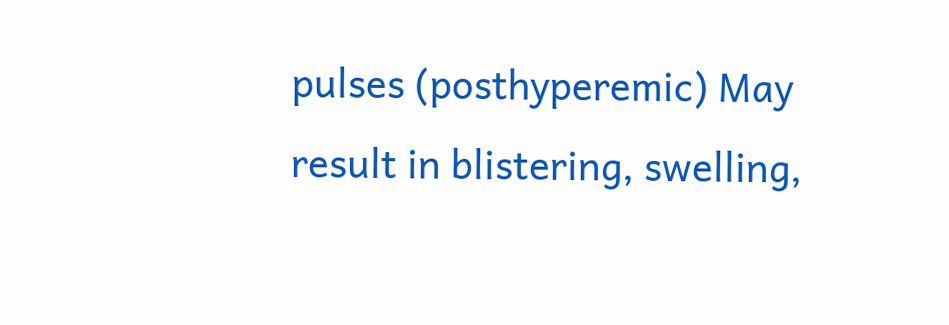pulses (posthyperemic) May result in blistering, swelling,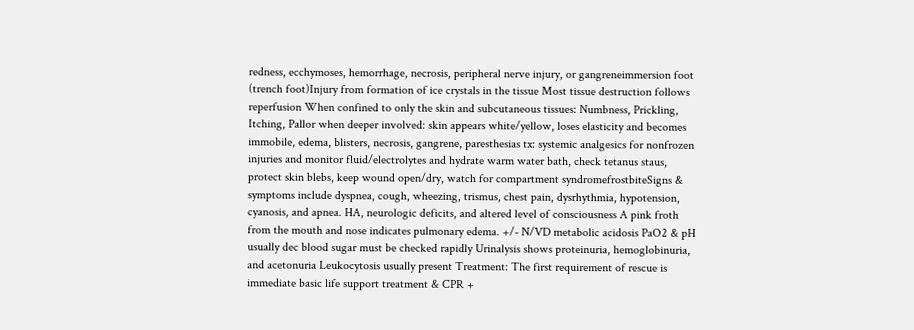redness, ecchymoses, hemorrhage, necrosis, peripheral nerve injury, or gangreneimmersion foot (trench foot)Injury from formation of ice crystals in the tissue Most tissue destruction follows reperfusion When confined to only the skin and subcutaneous tissues: Numbness, Prickling, Itching, Pallor when deeper involved: skin appears white/yellow, loses elasticity and becomes immobile, edema, blisters, necrosis, gangrene, paresthesias tx: systemic analgesics for nonfrozen injuries and monitor fluid/electrolytes and hydrate warm water bath, check tetanus staus, protect skin blebs, keep wound open/dry, watch for compartment syndromefrostbiteSigns & symptoms include dyspnea, cough, wheezing, trismus, chest pain, dysrhythmia, hypotension, cyanosis, and apnea. HA, neurologic deficits, and altered level of consciousness A pink froth from the mouth and nose indicates pulmonary edema. +/- N/VD metabolic acidosis PaO2 & pH usually dec blood sugar must be checked rapidly Urinalysis shows proteinuria, hemoglobinuria, and acetonuria Leukocytosis usually present Treatment: The first requirement of rescue is immediate basic life support treatment & CPR +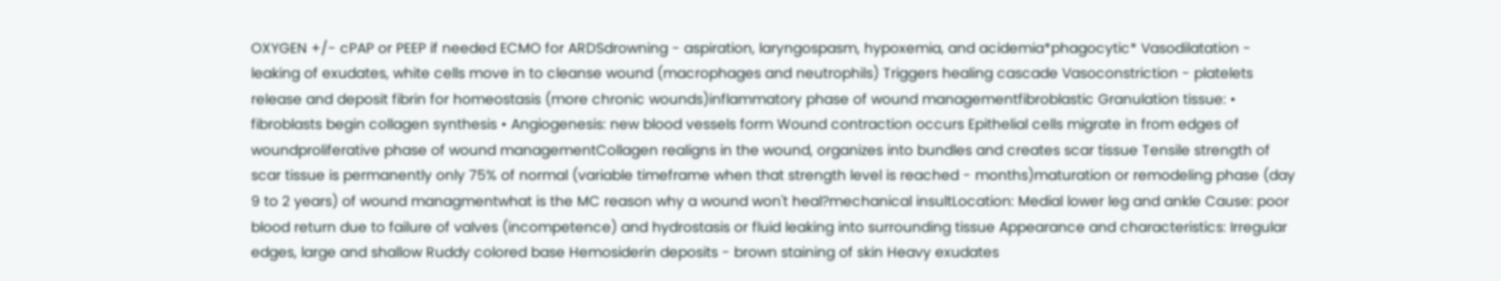OXYGEN +/- cPAP or PEEP if needed ECMO for ARDSdrowning - aspiration, laryngospasm, hypoxemia, and acidemia*phagocytic* Vasodilatation - leaking of exudates, white cells move in to cleanse wound (macrophages and neutrophils) Triggers healing cascade Vasoconstriction - platelets release and deposit fibrin for homeostasis (more chronic wounds)inflammatory phase of wound managementfibroblastic Granulation tissue: • fibroblasts begin collagen synthesis • Angiogenesis: new blood vessels form Wound contraction occurs Epithelial cells migrate in from edges of woundproliferative phase of wound managementCollagen realigns in the wound, organizes into bundles and creates scar tissue Tensile strength of scar tissue is permanently only 75% of normal (variable timeframe when that strength level is reached - months)maturation or remodeling phase (day 9 to 2 years) of wound managmentwhat is the MC reason why a wound won't heal?mechanical insultLocation: Medial lower leg and ankle Cause: poor blood return due to failure of valves (incompetence) and hydrostasis or fluid leaking into surrounding tissue Appearance and characteristics: Irregular edges, large and shallow Ruddy colored base Hemosiderin deposits - brown staining of skin Heavy exudates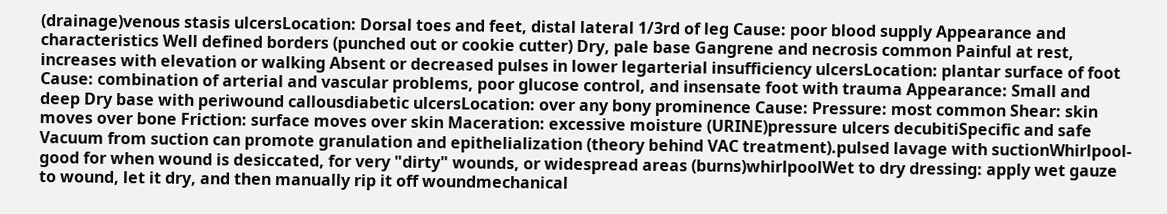(drainage)venous stasis ulcersLocation: Dorsal toes and feet, distal lateral 1/3rd of leg Cause: poor blood supply Appearance and characteristics Well defined borders (punched out or cookie cutter) Dry, pale base Gangrene and necrosis common Painful at rest, increases with elevation or walking Absent or decreased pulses in lower legarterial insufficiency ulcersLocation: plantar surface of foot Cause: combination of arterial and vascular problems, poor glucose control, and insensate foot with trauma Appearance: Small and deep Dry base with periwound callousdiabetic ulcersLocation: over any bony prominence Cause: Pressure: most common Shear: skin moves over bone Friction: surface moves over skin Maceration: excessive moisture (URINE)pressure ulcers decubitiSpecific and safe Vacuum from suction can promote granulation and epithelialization (theory behind VAC treatment).pulsed lavage with suctionWhirlpool-good for when wound is desiccated, for very "dirty" wounds, or widespread areas (burns)whirlpoolWet to dry dressing: apply wet gauze to wound, let it dry, and then manually rip it off woundmechanical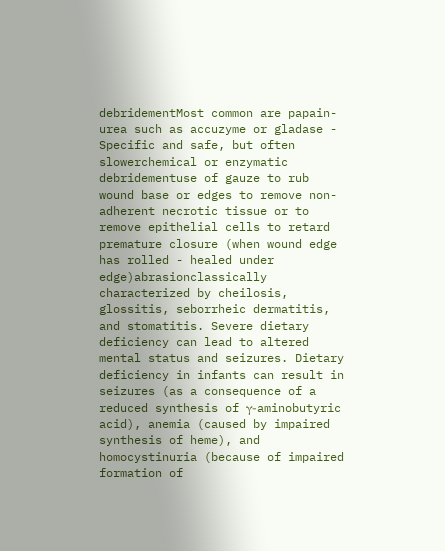debridementMost common are papain-urea such as accuzyme or gladase - Specific and safe, but often slowerchemical or enzymatic debridementuse of gauze to rub wound base or edges to remove non-adherent necrotic tissue or to remove epithelial cells to retard premature closure (when wound edge has rolled - healed under edge)abrasionclassically characterized by cheilosis, glossitis, seborrheic dermatitis, and stomatitis. Severe dietary deficiency can lead to altered mental status and seizures. Dietary deficiency in infants can result in seizures (as a consequence of a reduced synthesis of γ-aminobutyric acid), anemia (caused by impaired synthesis of heme), and homocystinuria (because of impaired formation of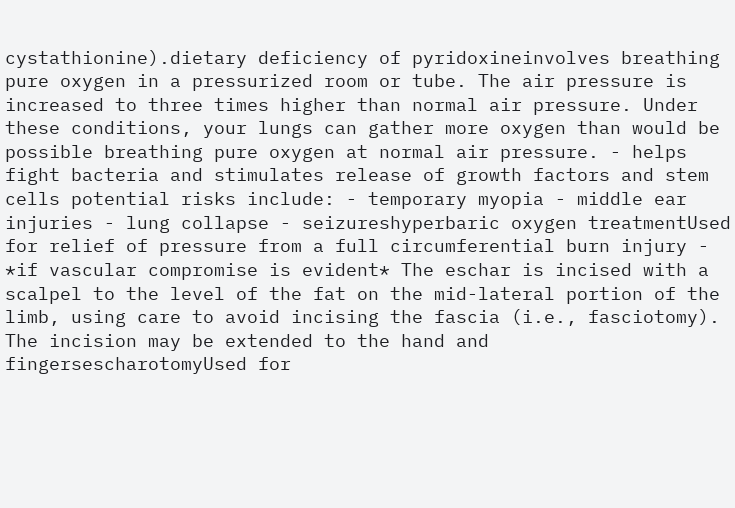cystathionine).dietary deficiency of pyridoxineinvolves breathing pure oxygen in a pressurized room or tube. The air pressure is increased to three times higher than normal air pressure. Under these conditions, your lungs can gather more oxygen than would be possible breathing pure oxygen at normal air pressure. - helps fight bacteria and stimulates release of growth factors and stem cells potential risks include: - temporary myopia - middle ear injuries - lung collapse - seizureshyperbaric oxygen treatmentUsed for relief of pressure from a full circumferential burn injury - *if vascular compromise is evident* The eschar is incised with a scalpel to the level of the fat on the mid-lateral portion of the limb, using care to avoid incising the fascia (i.e., fasciotomy). The incision may be extended to the hand and fingersescharotomyUsed for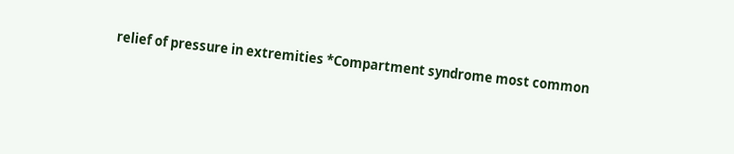relief of pressure in extremities *Compartment syndrome most common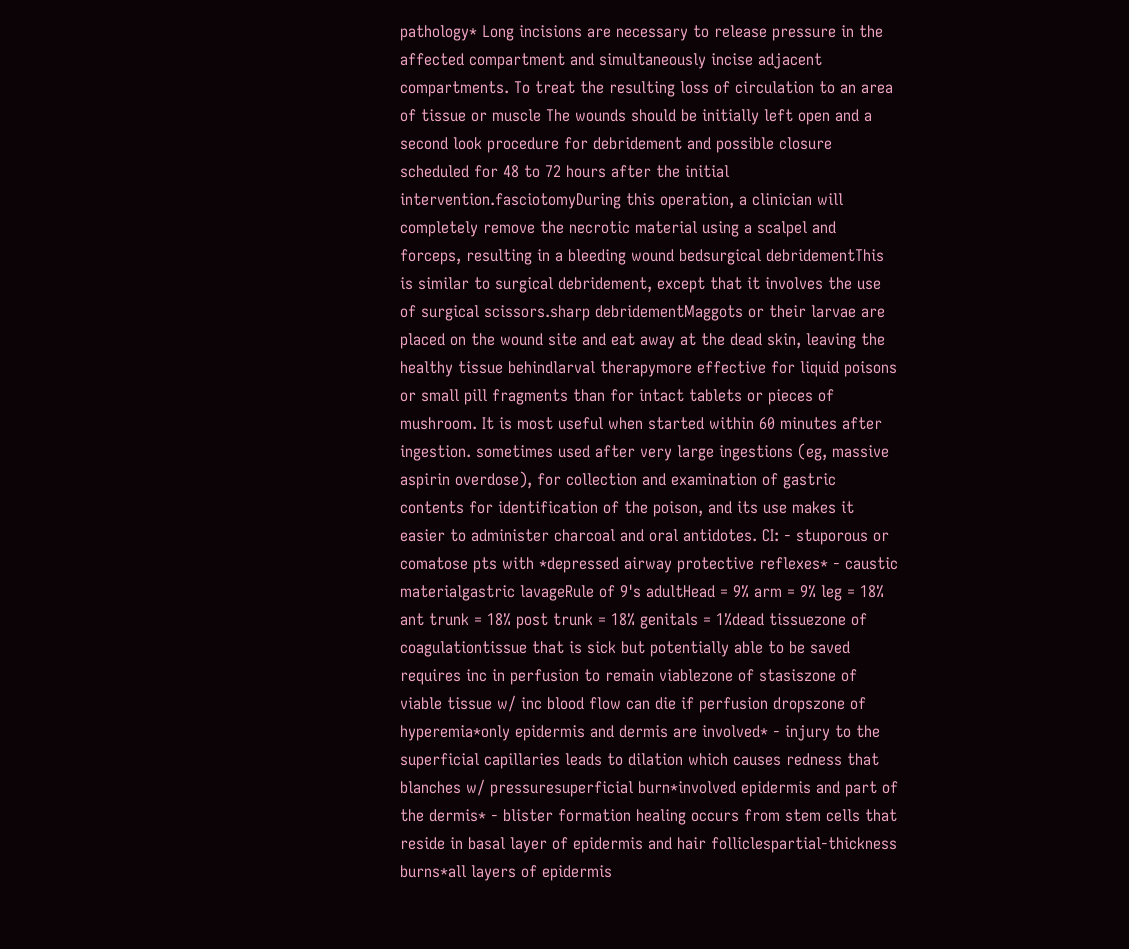pathology* Long incisions are necessary to release pressure in the affected compartment and simultaneously incise adjacent compartments. To treat the resulting loss of circulation to an area of tissue or muscle The wounds should be initially left open and a second look procedure for debridement and possible closure scheduled for 48 to 72 hours after the initial intervention.fasciotomyDuring this operation, a clinician will completely remove the necrotic material using a scalpel and forceps, resulting in a bleeding wound bedsurgical debridementThis is similar to surgical debridement, except that it involves the use of surgical scissors.sharp debridementMaggots or their larvae are placed on the wound site and eat away at the dead skin, leaving the healthy tissue behindlarval therapymore effective for liquid poisons or small pill fragments than for intact tablets or pieces of mushroom. It is most useful when started within 60 minutes after ingestion. sometimes used after very large ingestions (eg, massive aspirin overdose), for collection and examination of gastric contents for identification of the poison, and its use makes it easier to administer charcoal and oral antidotes. CI: - stuporous or comatose pts with *depressed airway protective reflexes* - caustic materialgastric lavageRule of 9's adultHead = 9% arm = 9% leg = 18% ant trunk = 18% post trunk = 18% genitals = 1%dead tissuezone of coagulationtissue that is sick but potentially able to be saved requires inc in perfusion to remain viablezone of stasiszone of viable tissue w/ inc blood flow can die if perfusion dropszone of hyperemia*only epidermis and dermis are involved* - injury to the superficial capillaries leads to dilation which causes redness that blanches w/ pressuresuperficial burn*involved epidermis and part of the dermis* - blister formation healing occurs from stem cells that reside in basal layer of epidermis and hair folliclespartial-thickness burns*all layers of epidermis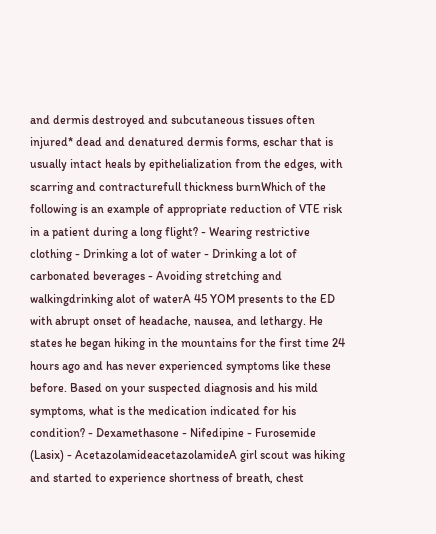and dermis destroyed and subcutaneous tissues often injured* dead and denatured dermis forms, eschar that is usually intact heals by epithelialization from the edges, with scarring and contracturefull thickness burnWhich of the following is an example of appropriate reduction of VTE risk in a patient during a long flight? - Wearing restrictive clothing - Drinking a lot of water - Drinking a lot of carbonated beverages - Avoiding stretching and walkingdrinking alot of waterA 45 YOM presents to the ED with abrupt onset of headache, nausea, and lethargy. He states he began hiking in the mountains for the first time 24 hours ago and has never experienced symptoms like these before. Based on your suspected diagnosis and his mild symptoms, what is the medication indicated for his condition? - Dexamethasone - Nifedipine - Furosemide (Lasix) - AcetazolamideacetazolamideA girl scout was hiking and started to experience shortness of breath, chest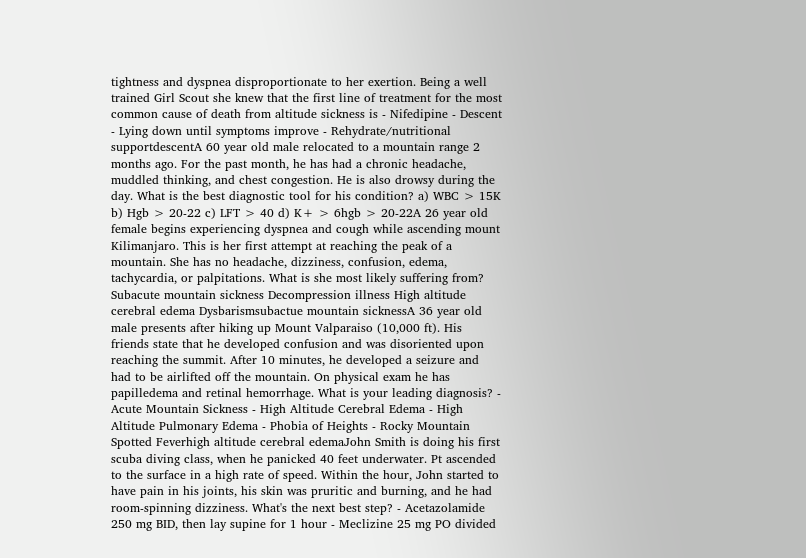tightness and dyspnea disproportionate to her exertion. Being a well trained Girl Scout she knew that the first line of treatment for the most common cause of death from altitude sickness is - Nifedipine - Descent - Lying down until symptoms improve - Rehydrate/nutritional supportdescentA 60 year old male relocated to a mountain range 2 months ago. For the past month, he has had a chronic headache, muddled thinking, and chest congestion. He is also drowsy during the day. What is the best diagnostic tool for his condition? a) WBC > 15K b) Hgb > 20-22 c) LFT > 40 d) K+ > 6hgb > 20-22A 26 year old female begins experiencing dyspnea and cough while ascending mount Kilimanjaro. This is her first attempt at reaching the peak of a mountain. She has no headache, dizziness, confusion, edema, tachycardia, or palpitations. What is she most likely suffering from? Subacute mountain sickness Decompression illness High altitude cerebral edema Dysbarismsubactue mountain sicknessA 36 year old male presents after hiking up Mount Valparaiso (10,000 ft). His friends state that he developed confusion and was disoriented upon reaching the summit. After 10 minutes, he developed a seizure and had to be airlifted off the mountain. On physical exam he has papilledema and retinal hemorrhage. What is your leading diagnosis? - Acute Mountain Sickness - High Altitude Cerebral Edema - High Altitude Pulmonary Edema - Phobia of Heights - Rocky Mountain Spotted Feverhigh altitude cerebral edemaJohn Smith is doing his first scuba diving class, when he panicked 40 feet underwater. Pt ascended to the surface in a high rate of speed. Within the hour, John started to have pain in his joints, his skin was pruritic and burning, and he had room-spinning dizziness. What's the next best step? - Acetazolamide 250 mg BID, then lay supine for 1 hour - Meclizine 25 mg PO divided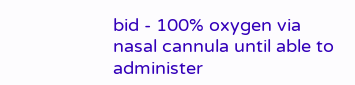bid - 100% oxygen via nasal cannula until able to administer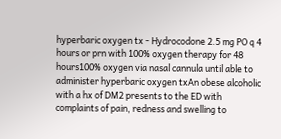hyperbaric oxygen tx - Hydrocodone 2.5 mg PO q 4 hours or prn with 100% oxygen therapy for 48 hours100% oxygen via nasal cannula until able to administer hyperbaric oxygen txAn obese alcoholic with a hx of DM2 presents to the ED with complaints of pain, redness and swelling to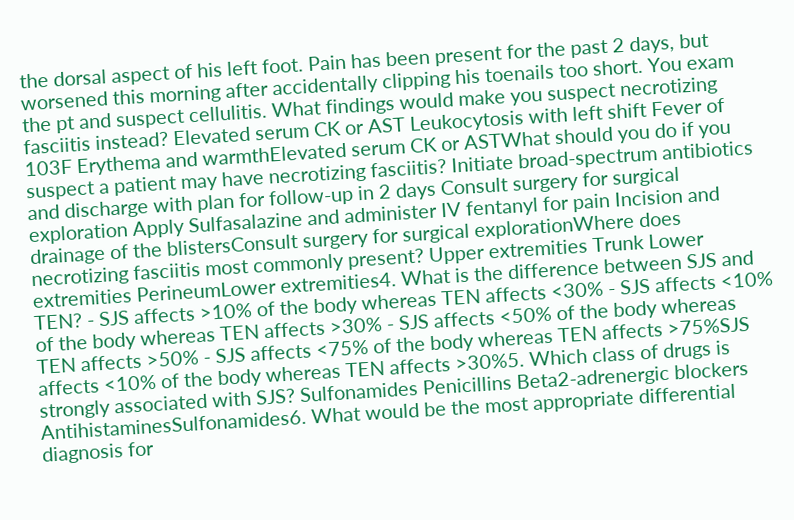the dorsal aspect of his left foot. Pain has been present for the past 2 days, but worsened this morning after accidentally clipping his toenails too short. You exam the pt and suspect cellulitis. What findings would make you suspect necrotizing fasciitis instead? Elevated serum CK or AST Leukocytosis with left shift Fever of 103F Erythema and warmthElevated serum CK or ASTWhat should you do if you suspect a patient may have necrotizing fasciitis? Initiate broad-spectrum antibiotics and discharge with plan for follow-up in 2 days Consult surgery for surgical exploration Apply Sulfasalazine and administer IV fentanyl for pain Incision and drainage of the blistersConsult surgery for surgical explorationWhere does necrotizing fasciitis most commonly present? Upper extremities Trunk Lower extremities PerineumLower extremities4. What is the difference between SJS and TEN? - SJS affects >10% of the body whereas TEN affects <30% - SJS affects <10% of the body whereas TEN affects >30% - SJS affects <50% of the body whereas TEN affects >50% - SJS affects <75% of the body whereas TEN affects >75%SJS affects <10% of the body whereas TEN affects >30%5. Which class of drugs is strongly associated with SJS? Sulfonamides Penicillins Beta2-adrenergic blockers AntihistaminesSulfonamides6. What would be the most appropriate differential diagnosis for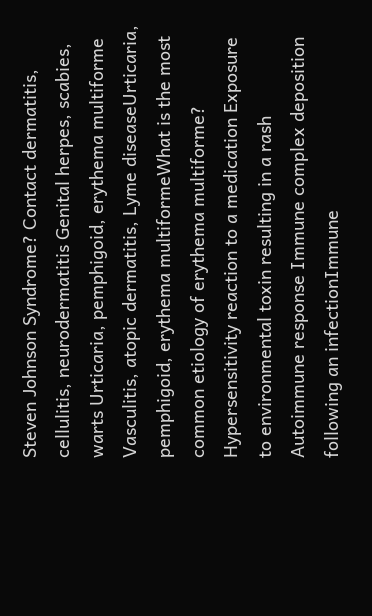Steven Johnson Syndrome? Contact dermatitis, cellulitis, neurodermatitis Genital herpes, scabies, warts Urticaria, pemphigoid, erythema multiforme Vasculitis, atopic dermatitis, Lyme diseaseUrticaria, pemphigoid, erythema multiformeWhat is the most common etiology of erythema multiforme? Hypersensitivity reaction to a medication Exposure to environmental toxin resulting in a rash Autoimmune response Immune complex deposition following an infectionImmune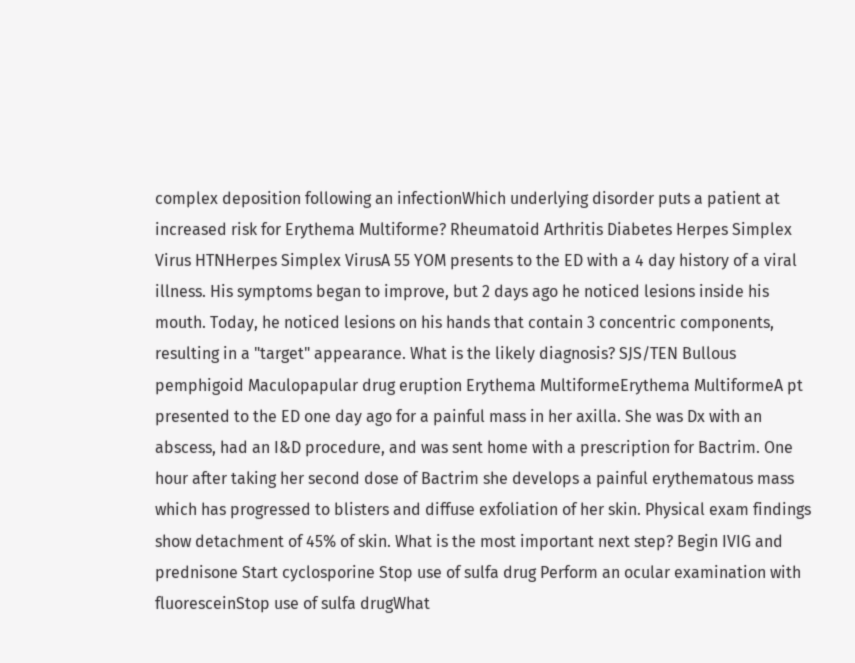complex deposition following an infectionWhich underlying disorder puts a patient at increased risk for Erythema Multiforme? Rheumatoid Arthritis Diabetes Herpes Simplex Virus HTNHerpes Simplex VirusA 55 YOM presents to the ED with a 4 day history of a viral illness. His symptoms began to improve, but 2 days ago he noticed lesions inside his mouth. Today, he noticed lesions on his hands that contain 3 concentric components, resulting in a "target" appearance. What is the likely diagnosis? SJS/TEN Bullous pemphigoid Maculopapular drug eruption Erythema MultiformeErythema MultiformeA pt presented to the ED one day ago for a painful mass in her axilla. She was Dx with an abscess, had an I&D procedure, and was sent home with a prescription for Bactrim. One hour after taking her second dose of Bactrim she develops a painful erythematous mass which has progressed to blisters and diffuse exfoliation of her skin. Physical exam findings show detachment of 45% of skin. What is the most important next step? Begin IVIG and prednisone Start cyclosporine Stop use of sulfa drug Perform an ocular examination with fluoresceinStop use of sulfa drugWhat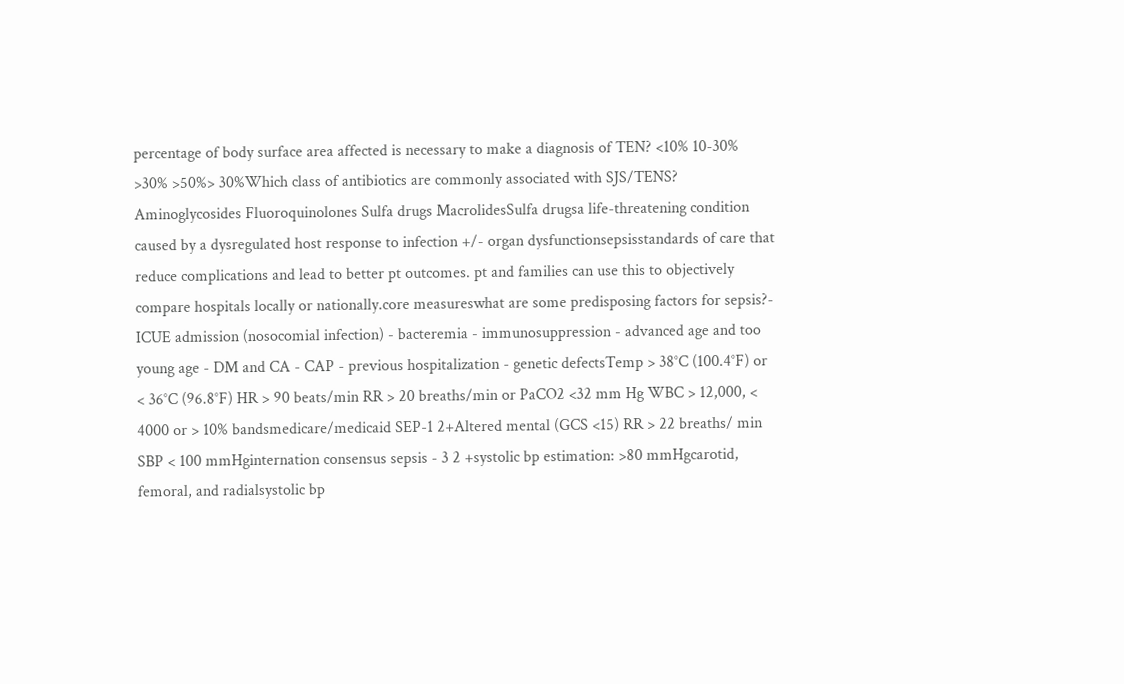percentage of body surface area affected is necessary to make a diagnosis of TEN? <10% 10-30% >30% >50%> 30%Which class of antibiotics are commonly associated with SJS/TENS? Aminoglycosides Fluoroquinolones Sulfa drugs MacrolidesSulfa drugsa life-threatening condition caused by a dysregulated host response to infection +/- organ dysfunctionsepsisstandards of care that reduce complications and lead to better pt outcomes. pt and families can use this to objectively compare hospitals locally or nationally.core measureswhat are some predisposing factors for sepsis?- ICUE admission (nosocomial infection) - bacteremia - immunosuppression - advanced age and too young age - DM and CA - CAP - previous hospitalization - genetic defectsTemp > 38°C (100.4°F) or < 36°C (96.8°F) HR > 90 beats/min RR > 20 breaths/min or PaCO2 <32 mm Hg WBC > 12,000, < 4000 or > 10% bandsmedicare/medicaid SEP-1 2+Altered mental (GCS <15) RR > 22 breaths/ min SBP < 100 mmHginternation consensus sepsis - 3 2 +systolic bp estimation: >80 mmHgcarotid, femoral, and radialsystolic bp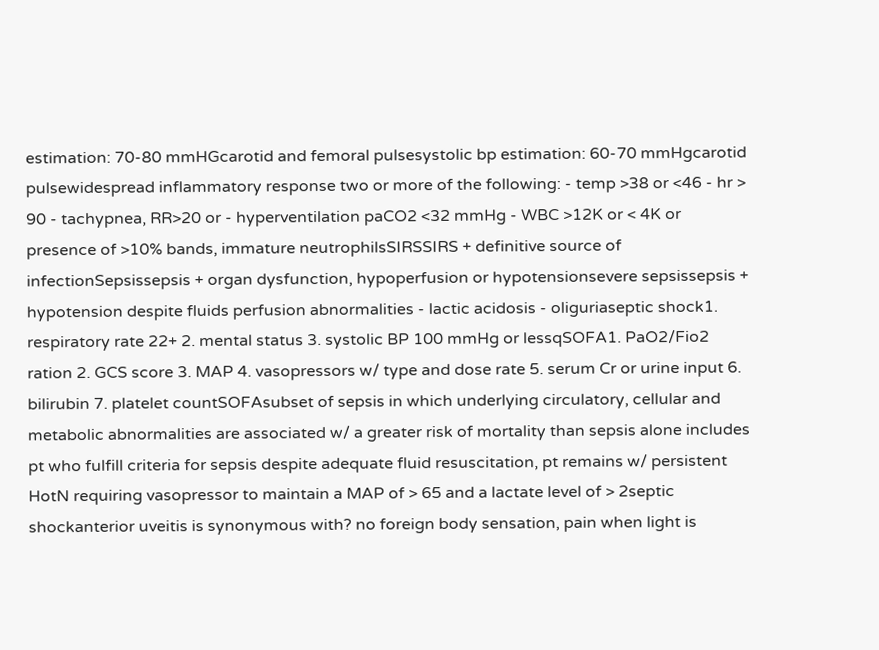estimation: 70-80 mmHGcarotid and femoral pulsesystolic bp estimation: 60-70 mmHgcarotid pulsewidespread inflammatory response two or more of the following: - temp >38 or <46 - hr > 90 - tachypnea, RR>20 or - hyperventilation paCO2 <32 mmHg - WBC >12K or < 4K or presence of >10% bands, immature neutrophilsSIRSSIRS + definitive source of infectionSepsissepsis + organ dysfunction, hypoperfusion or hypotensionsevere sepsissepsis + hypotension despite fluids perfusion abnormalities - lactic acidosis - oliguriaseptic shock1. respiratory rate 22+ 2. mental status 3. systolic BP 100 mmHg or lessqSOFA1. PaO2/Fio2 ration 2. GCS score 3. MAP 4. vasopressors w/ type and dose rate 5. serum Cr or urine input 6. bilirubin 7. platelet countSOFAsubset of sepsis in which underlying circulatory, cellular and metabolic abnormalities are associated w/ a greater risk of mortality than sepsis alone includes pt who fulfill criteria for sepsis despite adequate fluid resuscitation, pt remains w/ persistent HotN requiring vasopressor to maintain a MAP of > 65 and a lactate level of > 2septic shockanterior uveitis is synonymous with? no foreign body sensation, pain when light is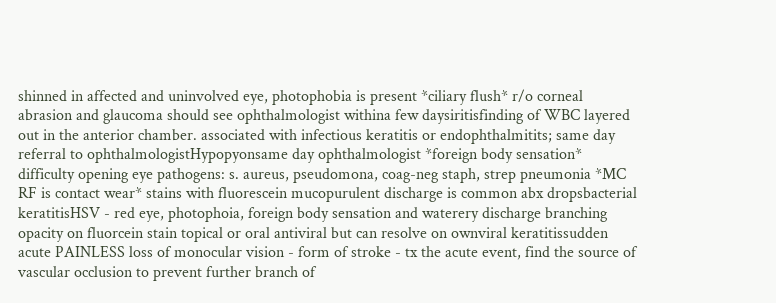shinned in affected and uninvolved eye, photophobia is present *ciliary flush* r/o corneal abrasion and glaucoma should see ophthalmologist withina few daysiritisfinding of WBC layered out in the anterior chamber. associated with infectious keratitis or endophthalmitits; same day referral to ophthalmologistHypopyonsame day ophthalmologist *foreign body sensation* difficulty opening eye pathogens: s. aureus, pseudomona, coag-neg staph, strep pneumonia *MC RF is contact wear* stains with fluorescein mucopurulent discharge is common abx dropsbacterial keratitisHSV - red eye, photophoia, foreign body sensation and waterery discharge branching opacity on fluorcein stain topical or oral antiviral but can resolve on ownviral keratitissudden acute PAINLESS loss of monocular vision - form of stroke - tx the acute event, find the source of vascular occlusion to prevent further branch of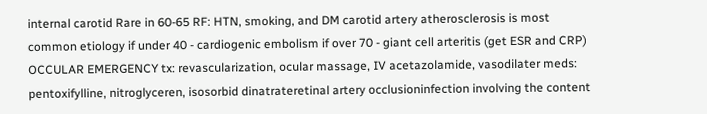internal carotid Rare in 60-65 RF: HTN, smoking, and DM carotid artery atherosclerosis is most common etiology if under 40 - cardiogenic embolism if over 70 - giant cell arteritis (get ESR and CRP) OCCULAR EMERGENCY tx: revascularization, ocular massage, IV acetazolamide, vasodilater meds: pentoxifylline, nitroglyceren, isosorbid dinatrateretinal artery occlusioninfection involving the content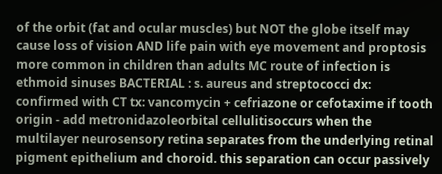of the orbit (fat and ocular muscles) but NOT the globe itself may cause loss of vision AND life pain with eye movement and proptosis more common in children than adults MC route of infection is ethmoid sinuses BACTERIAL : s. aureus and streptococci dx: confirmed with CT tx: vancomycin + cefriazone or cefotaxime if tooth origin - add metronidazoleorbital cellulitisoccurs when the multilayer neurosensory retina separates from the underlying retinal pigment epithelium and choroid. this separation can occur passively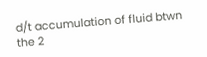d/t accumulation of fluid btwn the 2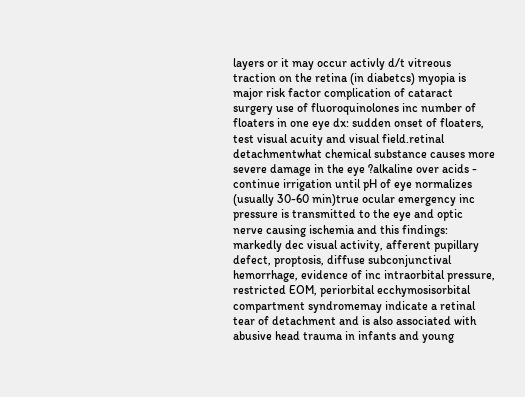layers or it may occur activly d/t vitreous traction on the retina (in diabetcs) myopia is major risk factor complication of cataract surgery use of fluoroquinolones inc number of floaters in one eye dx: sudden onset of floaters, test visual acuity and visual field.retinal detachmentwhat chemical substance causes more severe damage in the eye ?alkaline over acids - continue irrigation until pH of eye normalizes (usually 30-60 min)true ocular emergency inc pressure is transmitted to the eye and optic nerve causing ischemia and this findings: markedly dec visual activity, afferent pupillary defect, proptosis, diffuse subconjunctival hemorrhage, evidence of inc intraorbital pressure, restricted EOM, periorbital ecchymosisorbital compartment syndromemay indicate a retinal tear of detachment and is also associated with abusive head trauma in infants and young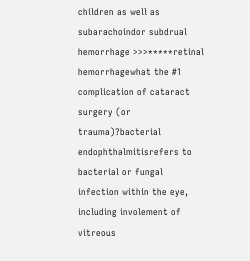children as well as subarachoindor subdrual hemorrhage >>>*****retinal hemorrhagewhat the #1 complication of cataract surgery (or trauma)?bacterial endophthalmitisrefers to bacterial or fungal infection within the eye, including involement of vitreous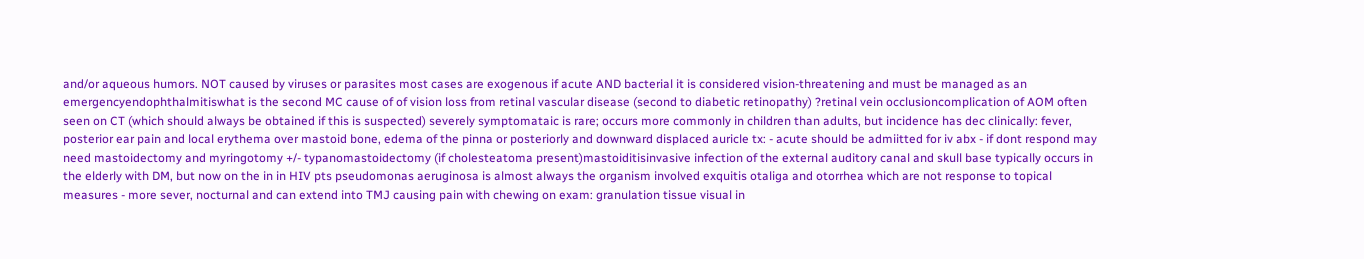and/or aqueous humors. NOT caused by viruses or parasites most cases are exogenous if acute AND bacterial it is considered vision-threatening and must be managed as an emergencyendophthalmitiswhat is the second MC cause of of vision loss from retinal vascular disease (second to diabetic retinopathy) ?retinal vein occlusioncomplication of AOM often seen on CT (which should always be obtained if this is suspected) severely symptomataic is rare; occurs more commonly in children than adults, but incidence has dec clinically: fever, posterior ear pain and local erythema over mastoid bone, edema of the pinna or posteriorly and downward displaced auricle tx: - acute should be admiitted for iv abx - if dont respond may need mastoidectomy and myringotomy +/- typanomastoidectomy (if cholesteatoma present)mastoiditisinvasive infection of the external auditory canal and skull base typically occurs in the elderly with DM, but now on the in in HIV pts pseudomonas aeruginosa is almost always the organism involved exquitis otaliga and otorrhea which are not response to topical measures - more sever, nocturnal and can extend into TMJ causing pain with chewing on exam: granulation tissue visual in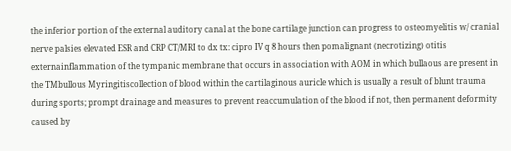the inferior portion of the external auditory canal at the bone cartilage junction can progress to osteomyelitis w/ cranial nerve palsies elevated ESR and CRP CT/MRI to dx tx: cipro IV q 8 hours then pomalignant (necrotizing) otitis externainflammation of the tympanic membrane that occurs in association with AOM in which bullaous are present in the TMbullous Myringitiscollection of blood within the cartilaginous auricle which is usually a result of blunt trauma during sports; prompt drainage and measures to prevent reaccumulation of the blood if not, then permanent deformity caused by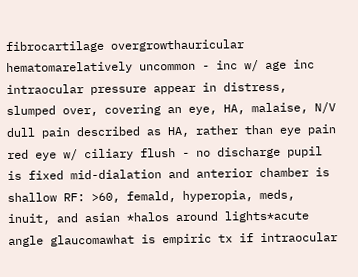fibrocartilage overgrowthauricular hematomarelatively uncommon - inc w/ age inc intraocular pressure appear in distress, slumped over, covering an eye, HA, malaise, N/V dull pain described as HA, rather than eye pain red eye w/ ciliary flush - no discharge pupil is fixed mid-dialation and anterior chamber is shallow RF: >60, femald, hyperopia, meds, inuit, and asian *halos around lights*acute angle glaucomawhat is empiric tx if intraocular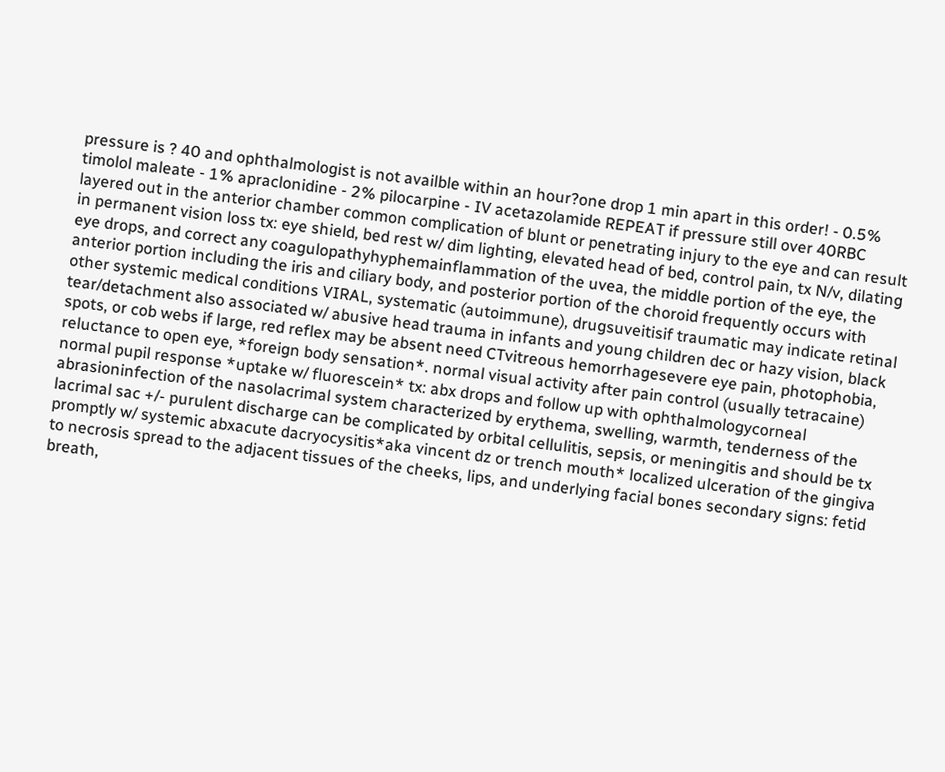pressure is ? 40 and ophthalmologist is not availble within an hour?one drop 1 min apart in this order! - 0.5% timolol maleate - 1% apraclonidine - 2% pilocarpine - IV acetazolamide REPEAT if pressure still over 40RBC layered out in the anterior chamber common complication of blunt or penetrating injury to the eye and can result in permanent vision loss tx: eye shield, bed rest w/ dim lighting, elevated head of bed, control pain, tx N/v, dilating eye drops, and correct any coagulopathyhyphemainflammation of the uvea, the middle portion of the eye, the anterior portion including the iris and ciliary body, and posterior portion of the choroid frequently occurs with other systemic medical conditions VIRAL, systematic (autoimmune), drugsuveitisif traumatic may indicate retinal tear/detachment also associated w/ abusive head trauma in infants and young children dec or hazy vision, black spots, or cob webs if large, red reflex may be absent need CTvitreous hemorrhagesevere eye pain, photophobia, reluctance to open eye, *foreign body sensation*. normal visual activity after pain control (usually tetracaine) normal pupil response *uptake w/ fluorescein* tx: abx drops and follow up with ophthalmologycorneal abrasioninfection of the nasolacrimal system characterized by erythema, swelling, warmth, tenderness of the lacrimal sac +/- purulent discharge can be complicated by orbital cellulitis, sepsis, or meningitis and should be tx promptly w/ systemic abxacute dacryocysitis*aka vincent dz or trench mouth* localized ulceration of the gingiva to necrosis spread to the adjacent tissues of the cheeks, lips, and underlying facial bones secondary signs: fetid breath,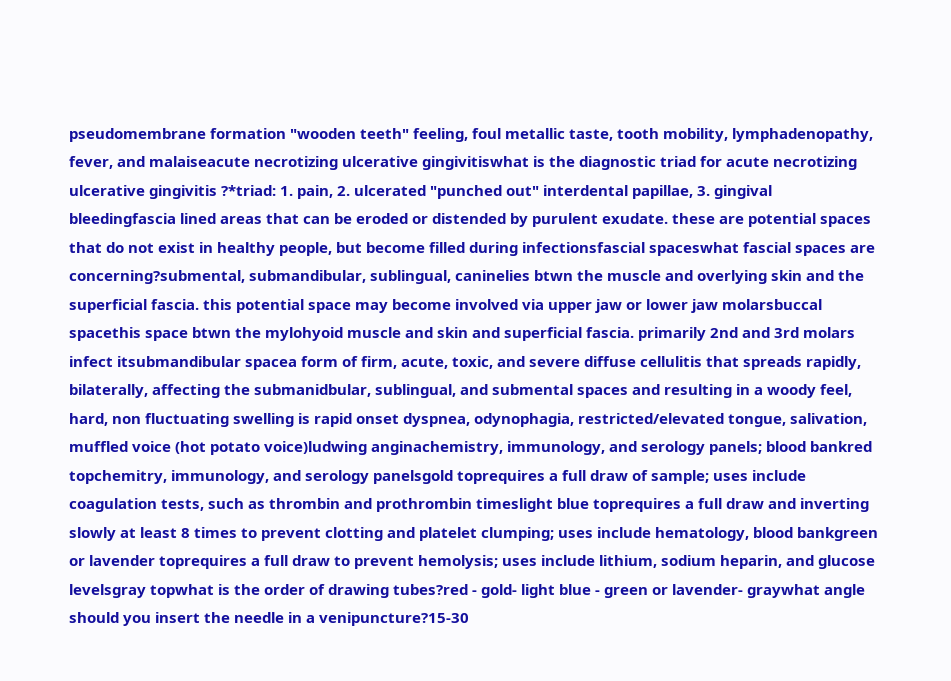pseudomembrane formation "wooden teeth" feeling, foul metallic taste, tooth mobility, lymphadenopathy, fever, and malaiseacute necrotizing ulcerative gingivitiswhat is the diagnostic triad for acute necrotizing ulcerative gingivitis ?*triad: 1. pain, 2. ulcerated "punched out" interdental papillae, 3. gingival bleedingfascia lined areas that can be eroded or distended by purulent exudate. these are potential spaces that do not exist in healthy people, but become filled during infectionsfascial spaceswhat fascial spaces are concerning?submental, submandibular, sublingual, caninelies btwn the muscle and overlying skin and the superficial fascia. this potential space may become involved via upper jaw or lower jaw molarsbuccal spacethis space btwn the mylohyoid muscle and skin and superficial fascia. primarily 2nd and 3rd molars infect itsubmandibular spacea form of firm, acute, toxic, and severe diffuse cellulitis that spreads rapidly, bilaterally, affecting the submanidbular, sublingual, and submental spaces and resulting in a woody feel, hard, non fluctuating swelling is rapid onset dyspnea, odynophagia, restricted/elevated tongue, salivation, muffled voice (hot potato voice)ludwing anginachemistry, immunology, and serology panels; blood bankred topchemitry, immunology, and serology panelsgold toprequires a full draw of sample; uses include coagulation tests, such as thrombin and prothrombin timeslight blue toprequires a full draw and inverting slowly at least 8 times to prevent clotting and platelet clumping; uses include hematology, blood bankgreen or lavender toprequires a full draw to prevent hemolysis; uses include lithium, sodium heparin, and glucose levelsgray topwhat is the order of drawing tubes?red - gold- light blue - green or lavender- graywhat angle should you insert the needle in a venipuncture?15-30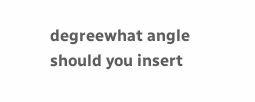degreewhat angle should you insert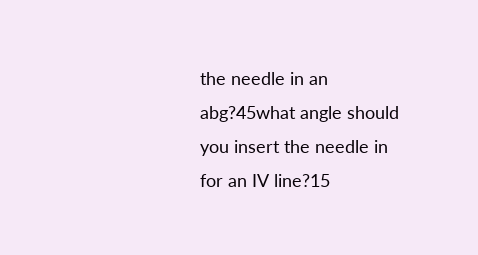the needle in an abg?45what angle should you insert the needle in for an IV line?15